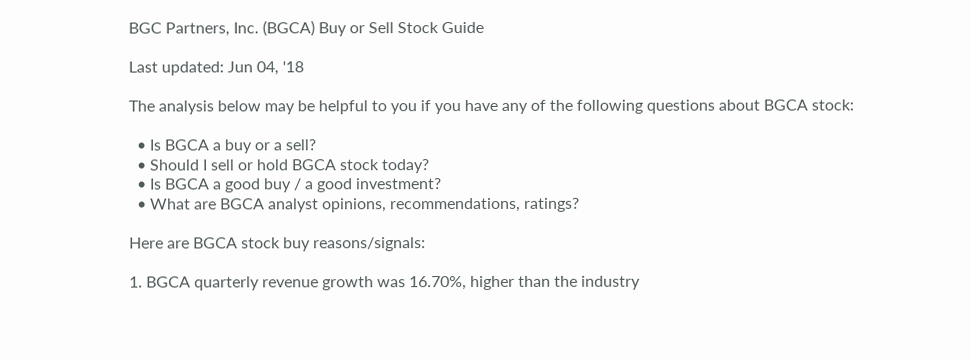BGC Partners, Inc. (BGCA) Buy or Sell Stock Guide

Last updated: Jun 04, '18

The analysis below may be helpful to you if you have any of the following questions about BGCA stock:

  • Is BGCA a buy or a sell?
  • Should I sell or hold BGCA stock today?
  • Is BGCA a good buy / a good investment?
  • What are BGCA analyst opinions, recommendations, ratings?

Here are BGCA stock buy reasons/signals:

1. BGCA quarterly revenue growth was 16.70%, higher than the industry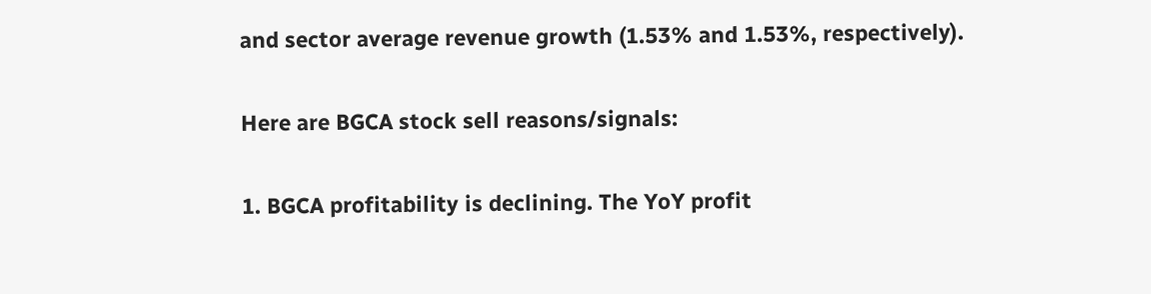and sector average revenue growth (1.53% and 1.53%, respectively).

Here are BGCA stock sell reasons/signals:

1. BGCA profitability is declining. The YoY profit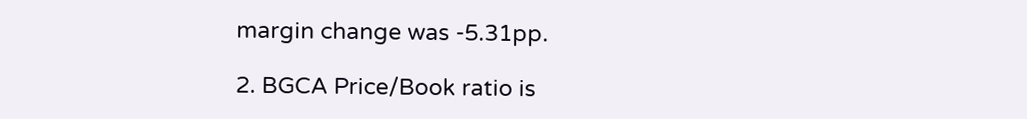margin change was -5.31pp.

2. BGCA Price/Book ratio is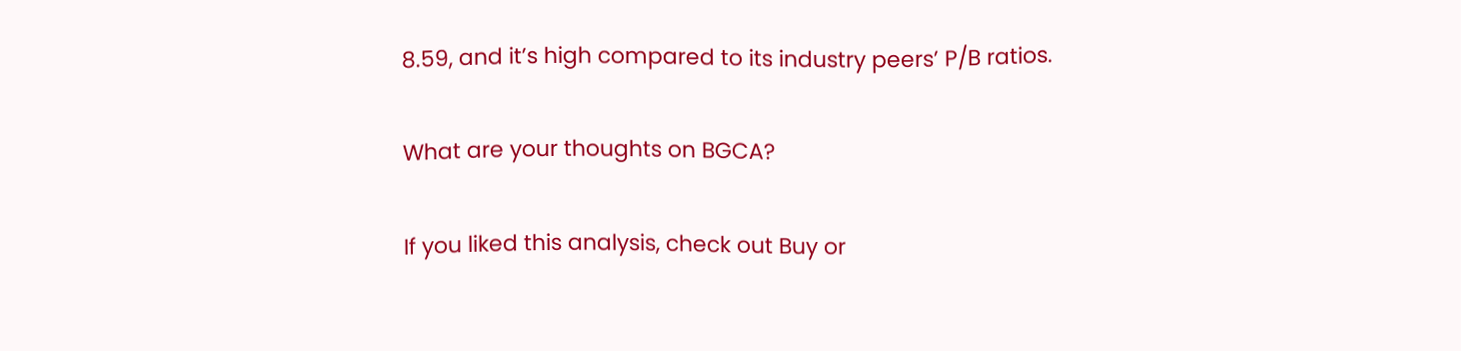8.59, and it’s high compared to its industry peers’ P/B ratios.

What are your thoughts on BGCA?

If you liked this analysis, check out Buy or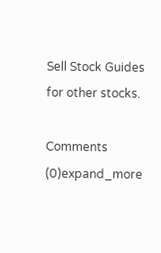Sell Stock Guides for other stocks.

Comments (0)expand_more